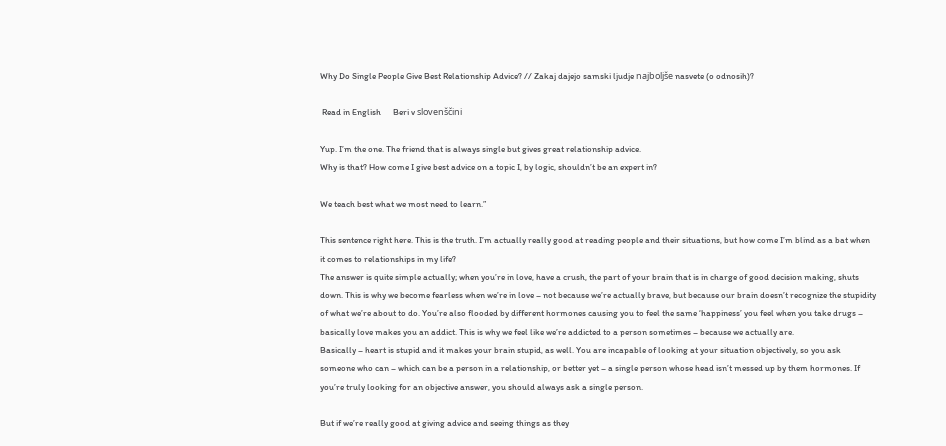Why Do Single People Give Best Relationship Advice? // Zakaj dajejo samski ljudje najboljše nasvete (o odnosih)?

 Read in English      Beri v slovenščini

Yup. I’m the one. The friend that is always single but gives great relationship advice.
Why is that? How come I give best advice on a topic I, by logic, shouldn’t be an expert in?

We teach best what we most need to learn.”

This sentence right here. This is the truth. I’m actually really good at reading people and their situations, but how come I’m blind as a bat when it comes to relationships in my life?
The answer is quite simple actually; when you’re in love, have a crush, the part of your brain that is in charge of good decision making, shuts down. This is why we become fearless when we’re in love – not because we’re actually brave, but because our brain doesn’t recognize the stupidity of what we’re about to do. You’re also flooded by different hormones causing you to feel the same ‘happiness’ you feel when you take drugs – basically love makes you an addict. This is why we feel like we’re addicted to a person sometimes – because we actually are.
Basically – heart is stupid and it makes your brain stupid, as well. You are incapable of looking at your situation objectively, so you ask someone who can – which can be a person in a relationship, or better yet – a single person whose head isn’t messed up by them hormones. If you’re truly looking for an objective answer, you should always ask a single person.

But if we’re really good at giving advice and seeing things as they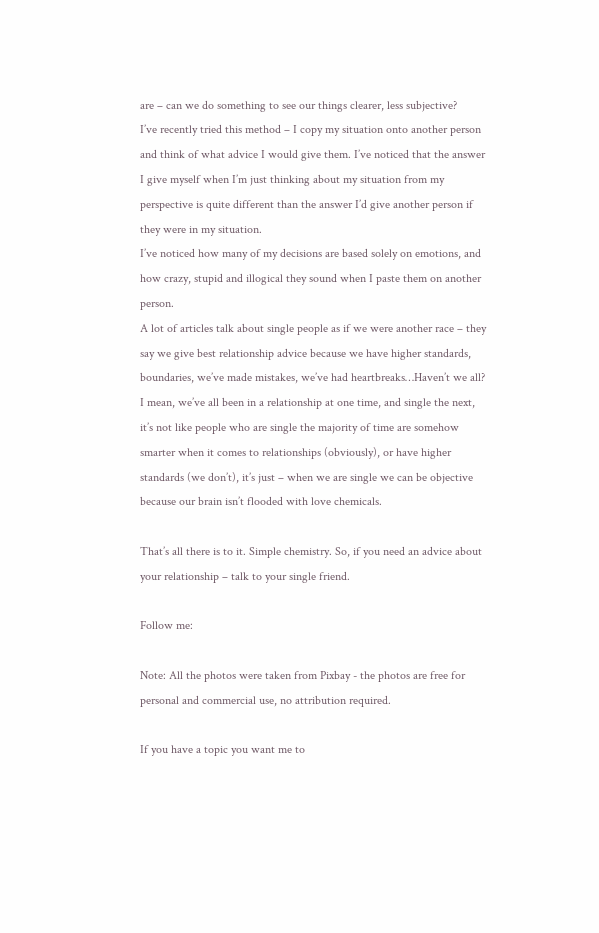are – can we do something to see our things clearer, less subjective?
I’ve recently tried this method – I copy my situation onto another person and think of what advice I would give them. I’ve noticed that the answer I give myself when I’m just thinking about my situation from my perspective is quite different than the answer I’d give another person if they were in my situation.
I’ve noticed how many of my decisions are based solely on emotions, and how crazy, stupid and illogical they sound when I paste them on another person.
A lot of articles talk about single people as if we were another race – they say we give best relationship advice because we have higher standards, boundaries, we’ve made mistakes, we’ve had heartbreaks…Haven’t we all? I mean, we’ve all been in a relationship at one time, and single the next, it’s not like people who are single the majority of time are somehow smarter when it comes to relationships (obviously), or have higher standards (we don’t), it’s just – when we are single we can be objective because our brain isn’t flooded with love chemicals.

That’s all there is to it. Simple chemistry. So, if you need an advice about your relationship – talk to your single friend.

Follow me:

Note: All the photos were taken from Pixbay - the photos are free for personal and commercial use, no attribution required.

If you have a topic you want me to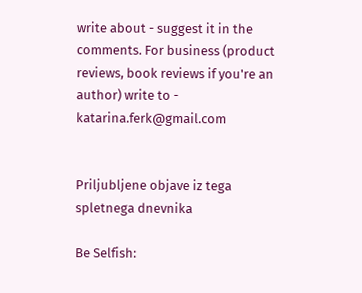write about - suggest it in the comments. For business (product reviews, book reviews if you're an author) write to - katarina.ferk@gmail.com


Priljubljene objave iz tega spletnega dnevnika

Be Selfish: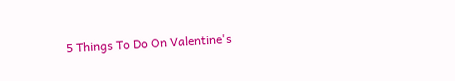5 Things To Do On Valentine's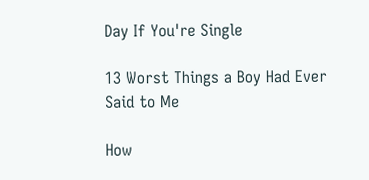Day If You're Single

13 Worst Things a Boy Had Ever Said to Me

How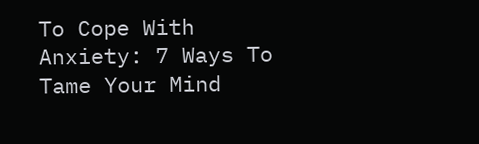To Cope With Anxiety: 7 Ways To Tame Your Mind